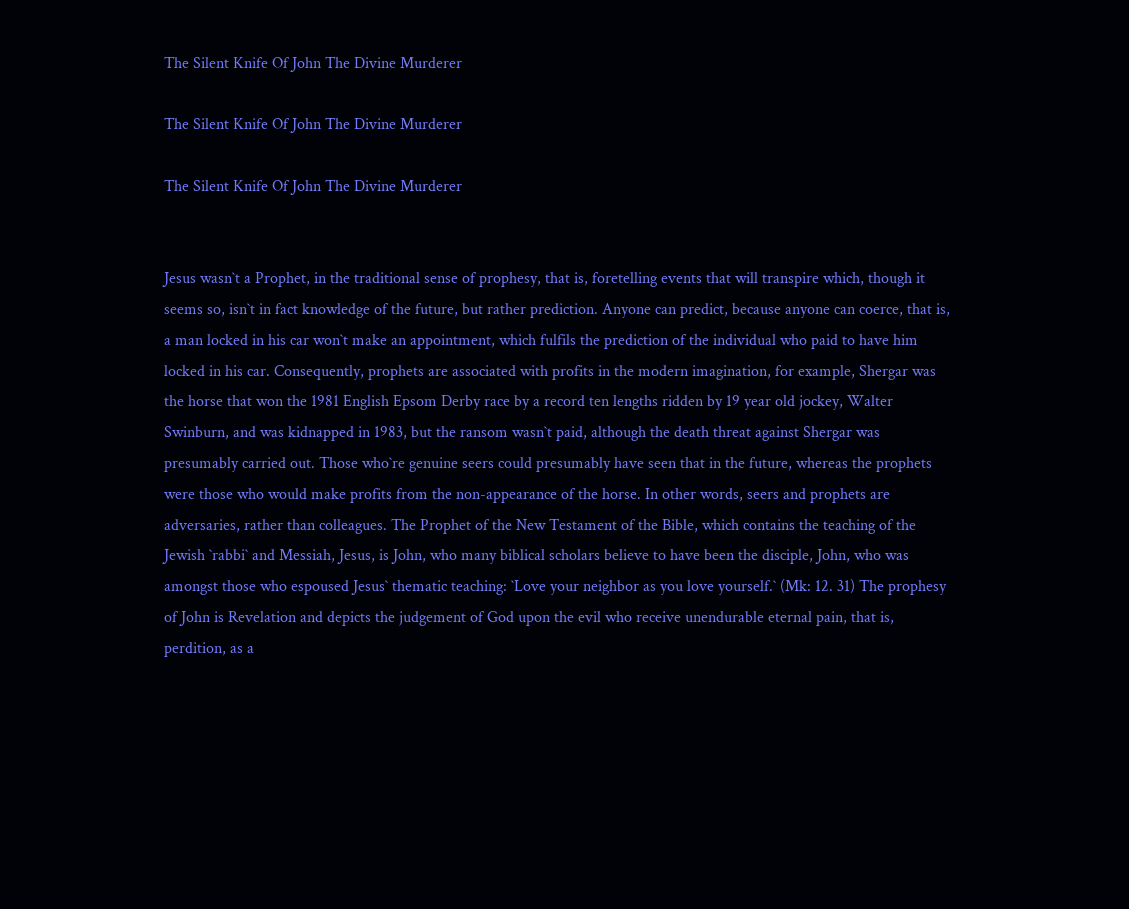The Silent Knife Of John The Divine Murderer

The Silent Knife Of John The Divine Murderer

The Silent Knife Of John The Divine Murderer


Jesus wasn`t a Prophet, in the traditional sense of prophesy, that is, foretelling events that will transpire which, though it seems so, isn`t in fact knowledge of the future, but rather prediction. Anyone can predict, because anyone can coerce, that is, a man locked in his car won`t make an appointment, which fulfils the prediction of the individual who paid to have him locked in his car. Consequently, prophets are associated with profits in the modern imagination, for example, Shergar was the horse that won the 1981 English Epsom Derby race by a record ten lengths ridden by 19 year old jockey, Walter Swinburn, and was kidnapped in 1983, but the ransom wasn`t paid, although the death threat against Shergar was presumably carried out. Those who`re genuine seers could presumably have seen that in the future, whereas the prophets were those who would make profits from the non-appearance of the horse. In other words, seers and prophets are adversaries, rather than colleagues. The Prophet of the New Testament of the Bible, which contains the teaching of the Jewish `rabbi` and Messiah, Jesus, is John, who many biblical scholars believe to have been the disciple, John, who was amongst those who espoused Jesus` thematic teaching: `Love your neighbor as you love yourself.` (Mk: 12. 31) The prophesy of John is Revelation and depicts the judgement of God upon the evil who receive unendurable eternal pain, that is, perdition, as a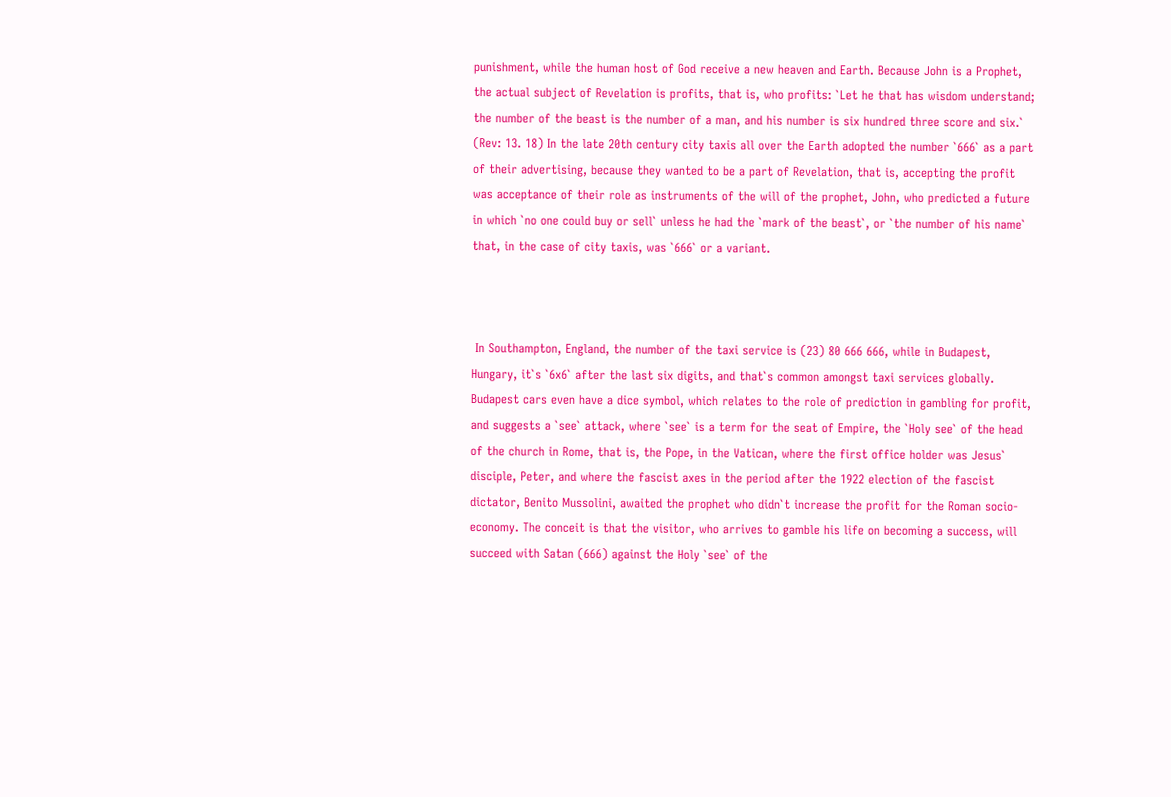punishment, while the human host of God receive a new heaven and Earth. Because John is a Prophet, the actual subject of Revelation is profits, that is, who profits: `Let he that has wisdom understand; the number of the beast is the number of a man, and his number is six hundred three score and six.` (Rev: 13. 18) In the late 20th century city taxis all over the Earth adopted the number `666` as a part of their advertising, because they wanted to be a part of Revelation, that is, accepting the profit was acceptance of their role as instruments of the will of the prophet, John, who predicted a future in which `no one could buy or sell` unless he had the `mark of the beast`, or `the number of his name` that, in the case of city taxis, was `666` or a variant.



 In Southampton, England, the number of the taxi service is (23) 80 666 666, while in Budapest, Hungary, it`s `6x6` after the last six digits, and that`s common amongst taxi services globally. Budapest cars even have a dice symbol, which relates to the role of prediction in gambling for profit, and suggests a `see` attack, where `see` is a term for the seat of Empire, the `Holy see` of the head of the church in Rome, that is, the Pope, in the Vatican, where the first office holder was Jesus` disciple, Peter, and where the fascist axes in the period after the 1922 election of the fascist dictator, Benito Mussolini, awaited the prophet who didn`t increase the profit for the Roman socio-economy. The conceit is that the visitor, who arrives to gamble his life on becoming a success, will succeed with Satan (666) against the Holy `see` of the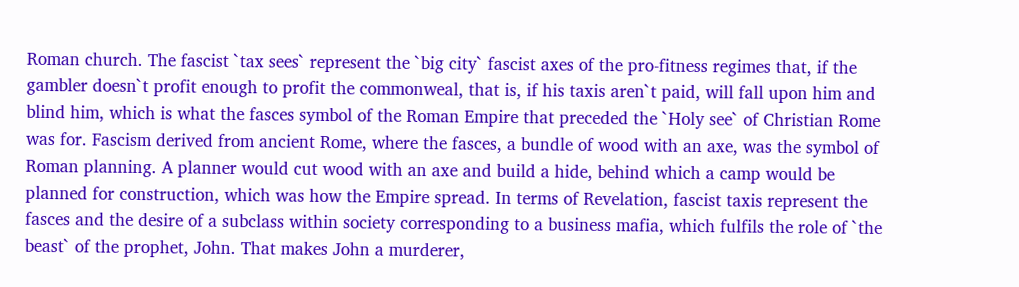Roman church. The fascist `tax sees` represent the `big city` fascist axes of the pro-fitness regimes that, if the gambler doesn`t profit enough to profit the commonweal, that is, if his taxis aren`t paid, will fall upon him and blind him, which is what the fasces symbol of the Roman Empire that preceded the `Holy see` of Christian Rome was for. Fascism derived from ancient Rome, where the fasces, a bundle of wood with an axe, was the symbol of Roman planning. A planner would cut wood with an axe and build a hide, behind which a camp would be planned for construction, which was how the Empire spread. In terms of Revelation, fascist taxis represent the fasces and the desire of a subclass within society corresponding to a business mafia, which fulfils the role of `the beast` of the prophet, John. That makes John a murderer,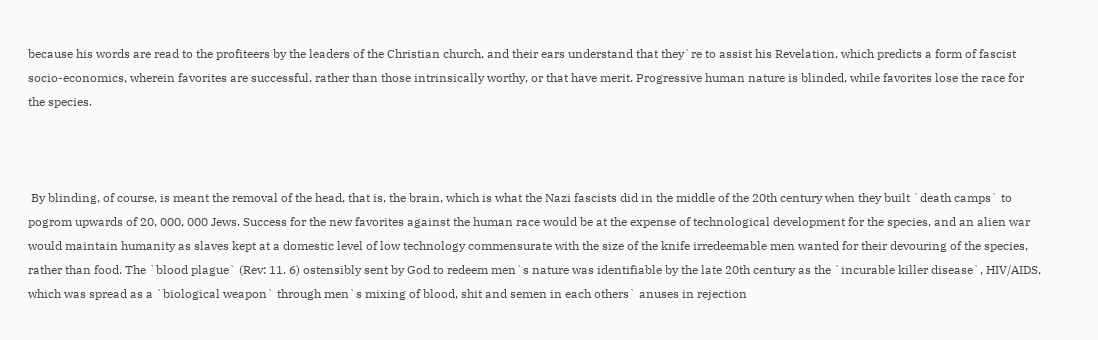because his words are read to the profiteers by the leaders of the Christian church, and their ears understand that they`re to assist his Revelation, which predicts a form of fascist socio-economics, wherein favorites are successful, rather than those intrinsically worthy, or that have merit. Progressive human nature is blinded, while favorites lose the race for the species.



 By blinding, of course, is meant the removal of the head, that is, the brain, which is what the Nazi fascists did in the middle of the 20th century when they built `death camps` to pogrom upwards of 20, 000, 000 Jews. Success for the new favorites against the human race would be at the expense of technological development for the species, and an alien war would maintain humanity as slaves kept at a domestic level of low technology commensurate with the size of the knife irredeemable men wanted for their devouring of the species, rather than food. The `blood plague` (Rev: 11. 6) ostensibly sent by God to redeem men`s nature was identifiable by the late 20th century as the `incurable killer disease`, HIV/AIDS, which was spread as a `biological weapon` through men`s mixing of blood, shit and semen in each others` anuses in rejection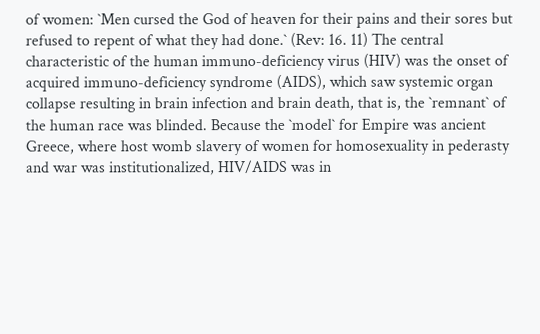of women: `Men cursed the God of heaven for their pains and their sores but refused to repent of what they had done.` (Rev: 16. 11) The central characteristic of the human immuno-deficiency virus (HIV) was the onset of acquired immuno-deficiency syndrome (AIDS), which saw systemic organ collapse resulting in brain infection and brain death, that is, the `remnant` of the human race was blinded. Because the `model` for Empire was ancient Greece, where host womb slavery of women for homosexuality in pederasty and war was institutionalized, HIV/AIDS was in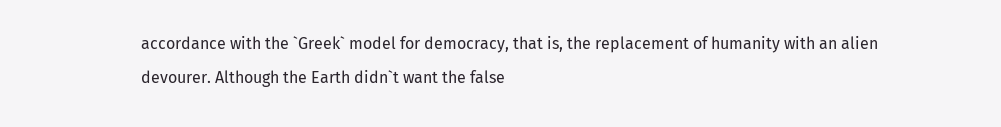accordance with the `Greek` model for democracy, that is, the replacement of humanity with an alien devourer. Although the Earth didn`t want the false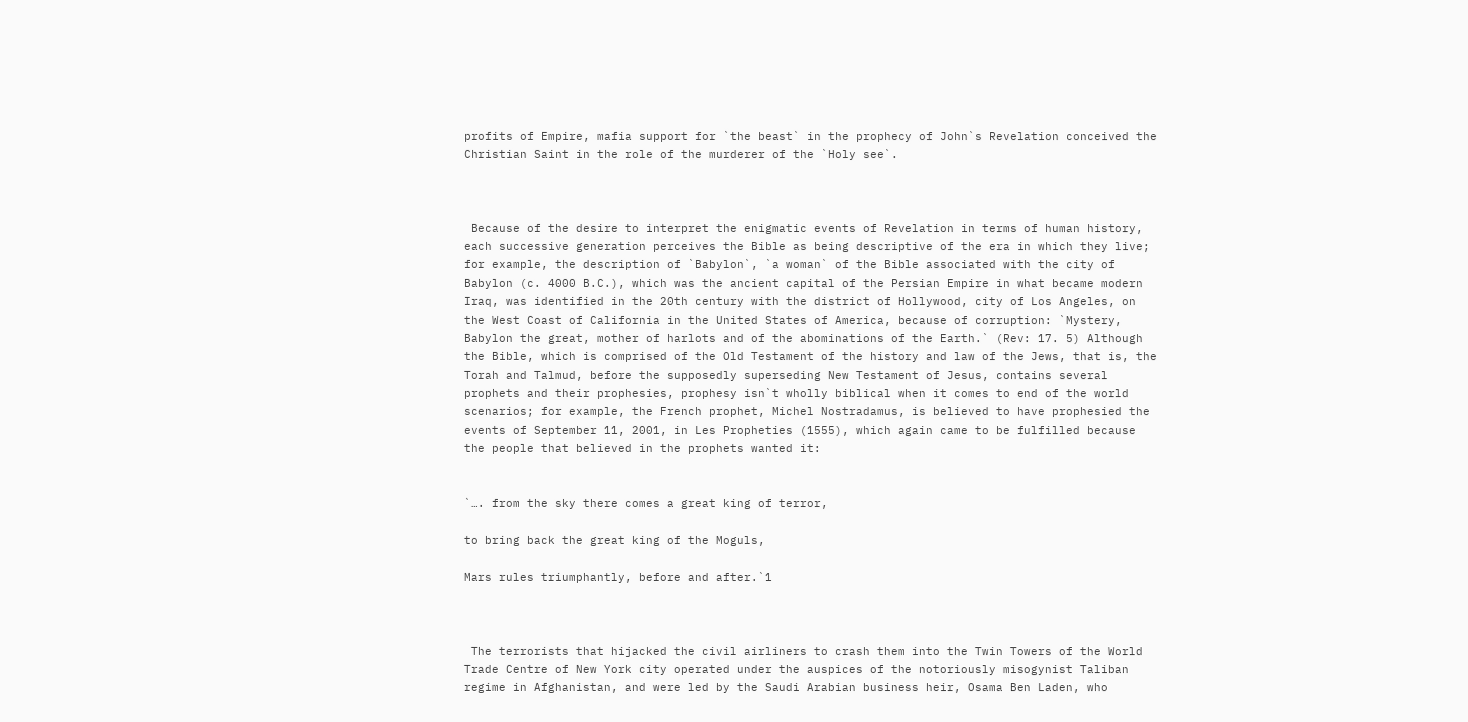profits of Empire, mafia support for `the beast` in the prophecy of John`s Revelation conceived the Christian Saint in the role of the murderer of the `Holy see`.



 Because of the desire to interpret the enigmatic events of Revelation in terms of human history, each successive generation perceives the Bible as being descriptive of the era in which they live; for example, the description of `Babylon`, `a woman` of the Bible associated with the city of Babylon (c. 4000 B.C.), which was the ancient capital of the Persian Empire in what became modern Iraq, was identified in the 20th century with the district of Hollywood, city of Los Angeles, on the West Coast of California in the United States of America, because of corruption: `Mystery, Babylon the great, mother of harlots and of the abominations of the Earth.` (Rev: 17. 5) Although the Bible, which is comprised of the Old Testament of the history and law of the Jews, that is, the Torah and Talmud, before the supposedly superseding New Testament of Jesus, contains several prophets and their prophesies, prophesy isn`t wholly biblical when it comes to end of the world scenarios; for example, the French prophet, Michel Nostradamus, is believed to have prophesied the events of September 11, 2001, in Les Propheties (1555), which again came to be fulfilled because the people that believed in the prophets wanted it:


`…. from the sky there comes a great king of terror,

to bring back the great king of the Moguls,

Mars rules triumphantly, before and after.`1



 The terrorists that hijacked the civil airliners to crash them into the Twin Towers of the World Trade Centre of New York city operated under the auspices of the notoriously misogynist Taliban regime in Afghanistan, and were led by the Saudi Arabian business heir, Osama Ben Laden, who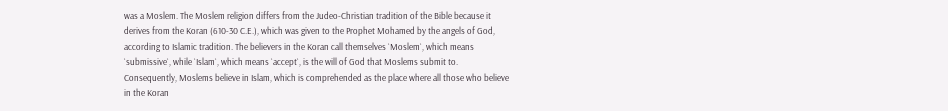was a Moslem. The Moslem religion differs from the Judeo-Christian tradition of the Bible because it derives from the Koran (610-30 C.E.), which was given to the Prophet Mohamed by the angels of God, according to Islamic tradition. The believers in the Koran call themselves `Moslem`, which means `submissive`, while `Islam`, which means `accept`, is the will of God that Moslems submit to. Consequently, Moslems believe in Islam, which is comprehended as the place where all those who believe in the Koran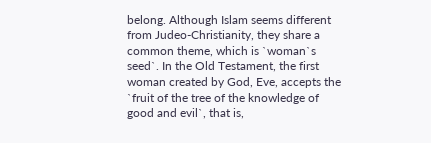belong. Although Islam seems different from Judeo-Christianity, they share a common theme, which is `woman`s seed`. In the Old Testament, the first woman created by God, Eve, accepts the `fruit of the tree of the knowledge of good and evil`, that is,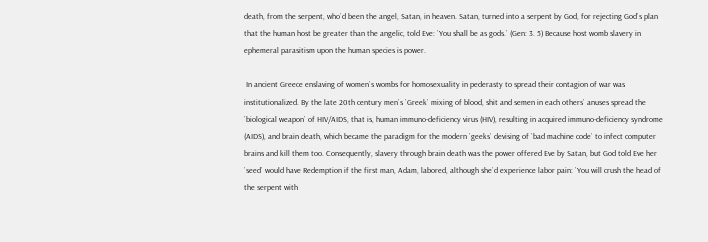death, from the serpent, who`d been the angel, Satan, in heaven. Satan, turned into a serpent by God, for rejecting God`s plan that the human host be greater than the angelic, told Eve: `You shall be as gods.` (Gen: 3. 5) Because host womb slavery in ephemeral parasitism upon the human species is power.

 In ancient Greece enslaving of women`s wombs for homosexuality in pederasty to spread their contagion of war was institutionalized. By the late 20th century men`s `Greek` mixing of blood, shit and semen in each others` anuses spread the `biological weapon` of HIV/AIDS, that is, human immuno-deficiency virus (HIV), resulting in acquired immuno-deficiency syndrome (AIDS), and brain death, which became the paradigm for the modern `geeks` devising of `bad machine code` to infect computer brains and kill them too. Consequently, slavery through brain death was the power offered Eve by Satan, but God told Eve her `seed` would have Redemption if the first man, Adam, labored, although she`d experience labor pain: `You will crush the head of the serpent with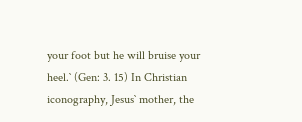your foot but he will bruise your heel.` (Gen: 3. 15) In Christian iconography, Jesus` mother, the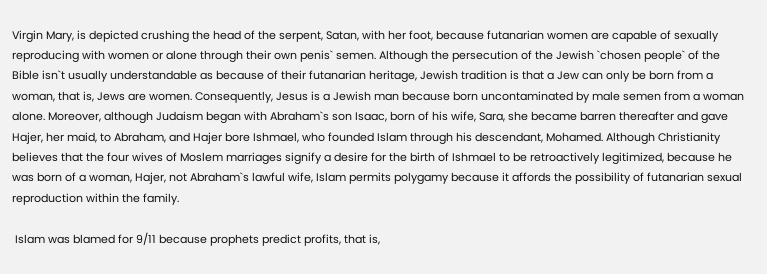Virgin Mary, is depicted crushing the head of the serpent, Satan, with her foot, because futanarian women are capable of sexually reproducing with women or alone through their own penis` semen. Although the persecution of the Jewish `chosen people` of the Bible isn`t usually understandable as because of their futanarian heritage, Jewish tradition is that a Jew can only be born from a woman, that is, Jews are women. Consequently, Jesus is a Jewish man because born uncontaminated by male semen from a woman alone. Moreover, although Judaism began with Abraham`s son Isaac, born of his wife, Sara, she became barren thereafter and gave Hajer, her maid, to Abraham, and Hajer bore Ishmael, who founded Islam through his descendant, Mohamed. Although Christianity believes that the four wives of Moslem marriages signify a desire for the birth of Ishmael to be retroactively legitimized, because he was born of a woman, Hajer, not Abraham`s lawful wife, Islam permits polygamy because it affords the possibility of futanarian sexual reproduction within the family.

 Islam was blamed for 9/11 because prophets predict profits, that is,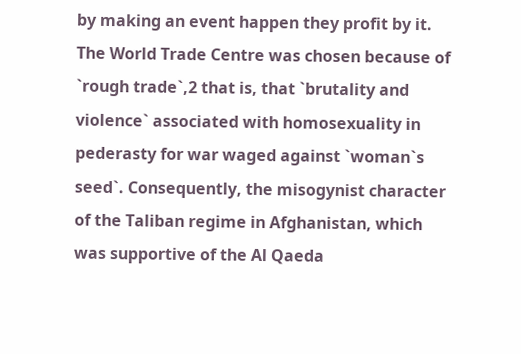by making an event happen they profit by it. The World Trade Centre was chosen because of `rough trade`,2 that is, that `brutality and violence` associated with homosexuality in pederasty for war waged against `woman`s seed`. Consequently, the misogynist character of the Taliban regime in Afghanistan, which was supportive of the Al Qaeda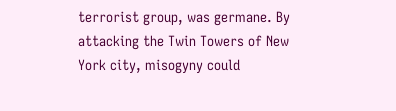terrorist group, was germane. By attacking the Twin Towers of New York city, misogyny could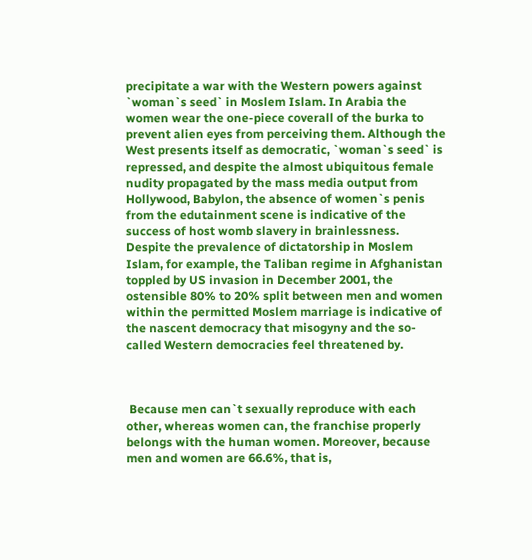precipitate a war with the Western powers against `woman`s seed` in Moslem Islam. In Arabia the women wear the one-piece coverall of the burka to prevent alien eyes from perceiving them. Although the West presents itself as democratic, `woman`s seed` is repressed, and despite the almost ubiquitous female nudity propagated by the mass media output from Hollywood, Babylon, the absence of women`s penis from the edutainment scene is indicative of the success of host womb slavery in brainlessness. Despite the prevalence of dictatorship in Moslem Islam, for example, the Taliban regime in Afghanistan toppled by US invasion in December 2001, the ostensible 80% to 20% split between men and women within the permitted Moslem marriage is indicative of the nascent democracy that misogyny and the so-called Western democracies feel threatened by.



 Because men can`t sexually reproduce with each other, whereas women can, the franchise properly belongs with the human women. Moreover, because men and women are 66.6%, that is,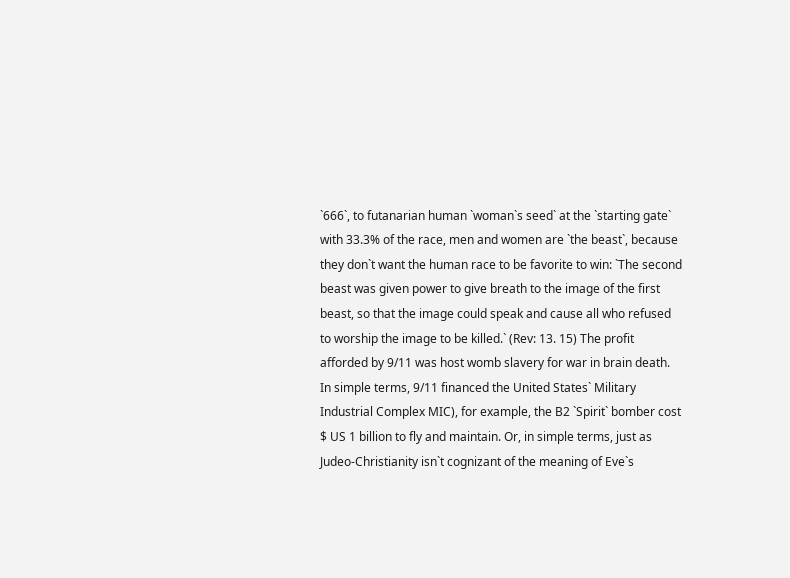`666`, to futanarian human `woman`s seed` at the `starting gate` with 33.3% of the race, men and women are `the beast`, because they don`t want the human race to be favorite to win: `The second beast was given power to give breath to the image of the first beast, so that the image could speak and cause all who refused to worship the image to be killed.` (Rev: 13. 15) The profit afforded by 9/11 was host womb slavery for war in brain death. In simple terms, 9/11 financed the United States` Military Industrial Complex MIC), for example, the B2 `Spirit` bomber cost $ US 1 billion to fly and maintain. Or, in simple terms, just as Judeo-Christianity isn`t cognizant of the meaning of Eve`s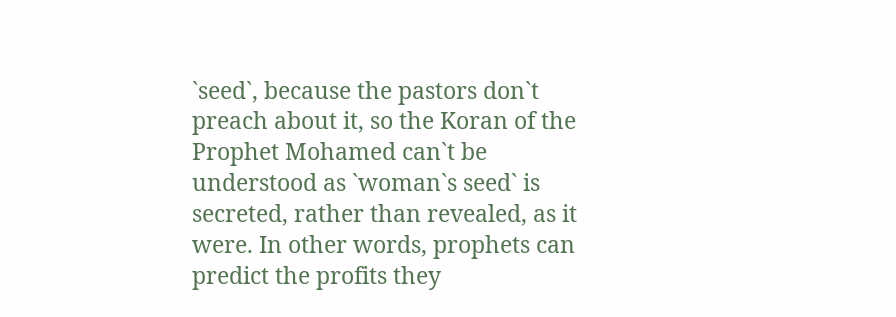`seed`, because the pastors don`t preach about it, so the Koran of the Prophet Mohamed can`t be understood as `woman`s seed` is secreted, rather than revealed, as it were. In other words, prophets can predict the profits they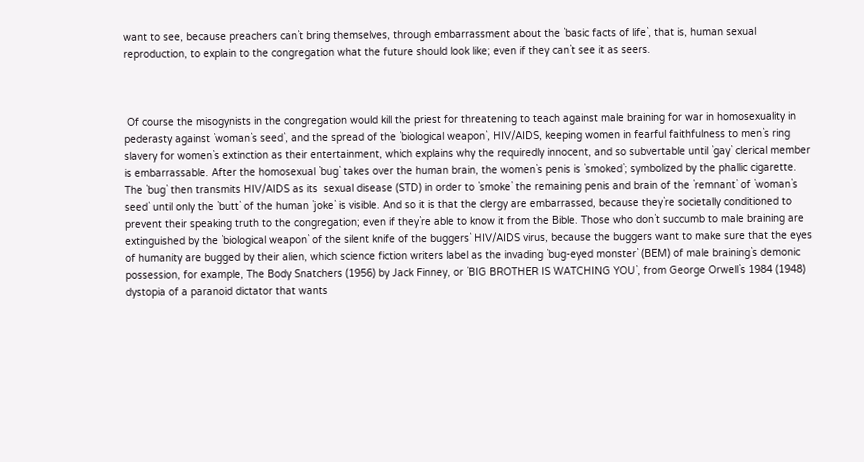want to see, because preachers can`t bring themselves, through embarrassment about the `basic facts of life`, that is, human sexual reproduction, to explain to the congregation what the future should look like; even if they can`t see it as seers.



 Of course the misogynists in the congregation would kill the priest for threatening to teach against male braining for war in homosexuality in pederasty against `woman`s seed`, and the spread of the `biological weapon`, HIV/AIDS, keeping women in fearful faithfulness to men`s ring slavery for women`s extinction as their entertainment, which explains why the requiredly innocent, and so subvertable until `gay` clerical member is embarrassable. After the homosexual `bug` takes over the human brain, the women`s penis is `smoked`; symbolized by the phallic cigarette. The `bug` then transmits HIV/AIDS as its  sexual disease (STD) in order to `smoke` the remaining penis and brain of the `remnant` of `woman`s seed` until only the `butt` of the human `joke` is visible. And so it is that the clergy are embarrassed, because they`re societally conditioned to prevent their speaking truth to the congregation; even if they`re able to know it from the Bible. Those who don`t succumb to male braining are extinguished by the `biological weapon` of the silent knife of the buggers` HIV/AIDS virus, because the buggers want to make sure that the eyes of humanity are bugged by their alien, which science fiction writers label as the invading `bug-eyed monster` (BEM) of male braining`s demonic possession, for example, The Body Snatchers (1956) by Jack Finney, or `BIG BROTHER IS WATCHING YOU`, from George Orwell`s 1984 (1948) dystopia of a paranoid dictator that wants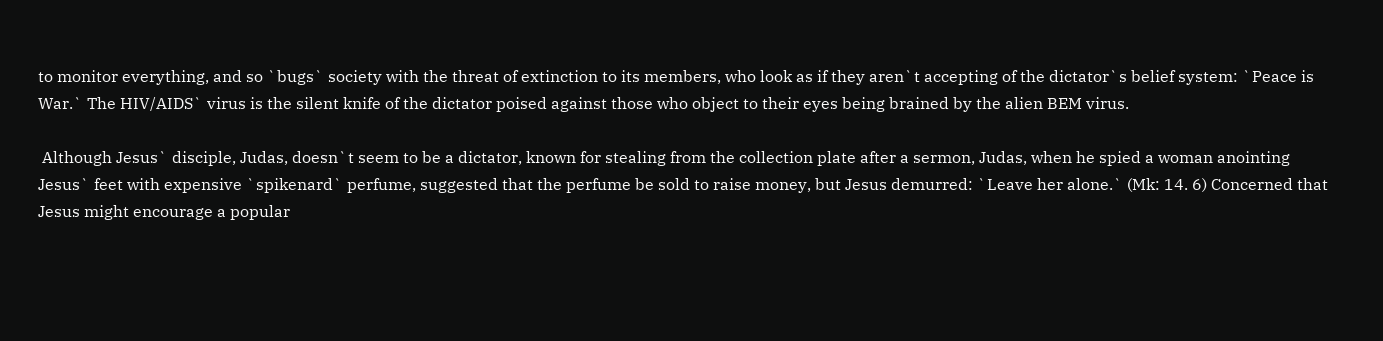to monitor everything, and so `bugs` society with the threat of extinction to its members, who look as if they aren`t accepting of the dictator`s belief system: `Peace is War.` The HIV/AIDS` virus is the silent knife of the dictator poised against those who object to their eyes being brained by the alien BEM virus.

 Although Jesus` disciple, Judas, doesn`t seem to be a dictator, known for stealing from the collection plate after a sermon, Judas, when he spied a woman anointing Jesus` feet with expensive `spikenard` perfume, suggested that the perfume be sold to raise money, but Jesus demurred: `Leave her alone.` (Mk: 14. 6) Concerned that Jesus might encourage a popular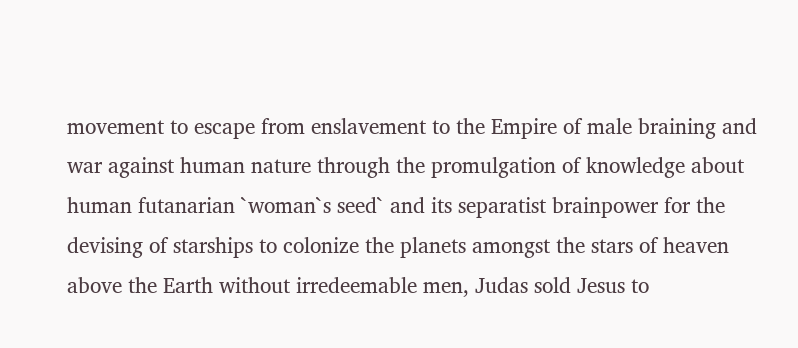movement to escape from enslavement to the Empire of male braining and war against human nature through the promulgation of knowledge about human futanarian `woman`s seed` and its separatist brainpower for the devising of starships to colonize the planets amongst the stars of heaven above the Earth without irredeemable men, Judas sold Jesus to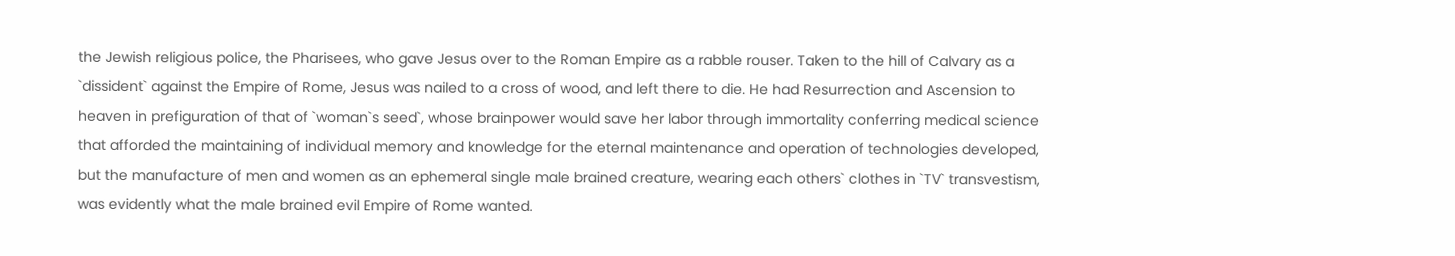the Jewish religious police, the Pharisees, who gave Jesus over to the Roman Empire as a rabble rouser. Taken to the hill of Calvary as a `dissident` against the Empire of Rome, Jesus was nailed to a cross of wood, and left there to die. He had Resurrection and Ascension to heaven in prefiguration of that of `woman`s seed`, whose brainpower would save her labor through immortality conferring medical science that afforded the maintaining of individual memory and knowledge for the eternal maintenance and operation of technologies developed, but the manufacture of men and women as an ephemeral single male brained creature, wearing each others` clothes in `TV` transvestism, was evidently what the male brained evil Empire of Rome wanted.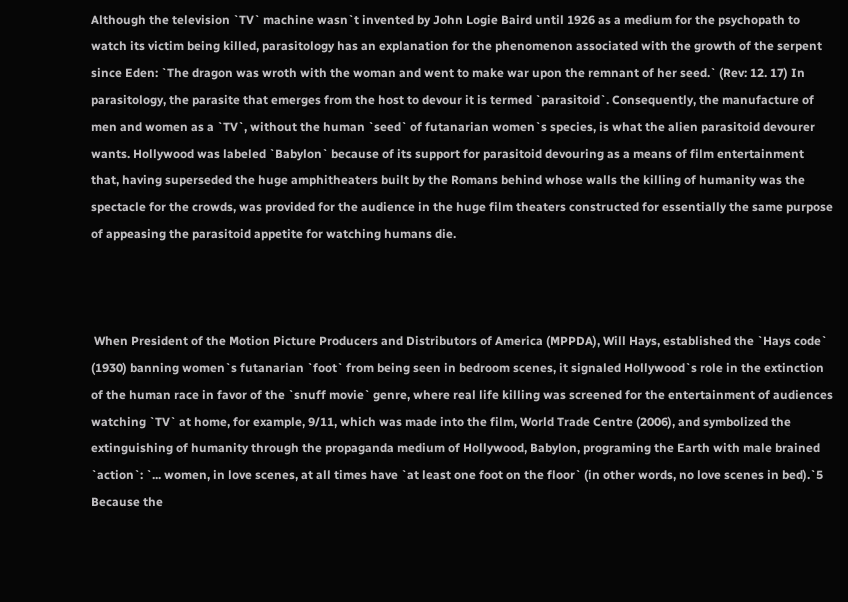Although the television `TV` machine wasn`t invented by John Logie Baird until 1926 as a medium for the psychopath to watch its victim being killed, parasitology has an explanation for the phenomenon associated with the growth of the serpent since Eden: `The dragon was wroth with the woman and went to make war upon the remnant of her seed.` (Rev: 12. 17) In parasitology, the parasite that emerges from the host to devour it is termed `parasitoid`. Consequently, the manufacture of men and women as a `TV`, without the human `seed` of futanarian women`s species, is what the alien parasitoid devourer wants. Hollywood was labeled `Babylon` because of its support for parasitoid devouring as a means of film entertainment that, having superseded the huge amphitheaters built by the Romans behind whose walls the killing of humanity was the spectacle for the crowds, was provided for the audience in the huge film theaters constructed for essentially the same purpose of appeasing the parasitoid appetite for watching humans die.



 When President of the Motion Picture Producers and Distributors of America (MPPDA), Will Hays, established the `Hays code` (1930) banning women`s futanarian `foot` from being seen in bedroom scenes, it signaled Hollywood`s role in the extinction of the human race in favor of the `snuff movie` genre, where real life killing was screened for the entertainment of audiences watching `TV` at home, for example, 9/11, which was made into the film, World Trade Centre (2006), and symbolized the extinguishing of humanity through the propaganda medium of Hollywood, Babylon, programing the Earth with male brained `action`: `... women, in love scenes, at all times have `at least one foot on the floor` (in other words, no love scenes in bed).`5 Because the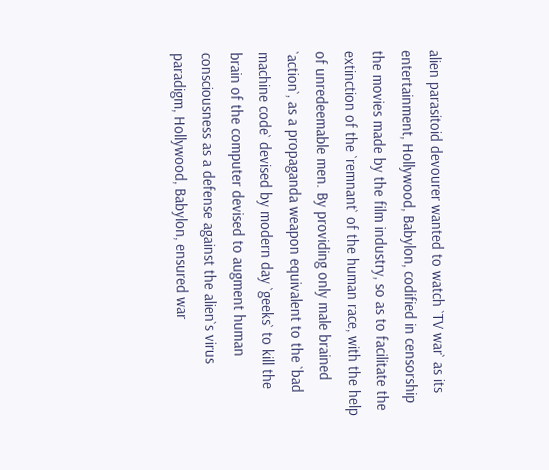alien parasitoid devourer wanted to watch `TV war` as its entertainment, Hollywood, Babylon, codified in censorship the movies made by the film industry, so as to facilitate the extinction of the `remnant` of the human race, with the help of unredeemable men. By providing only male brained `action`, as a propaganda weapon equivalent to the `bad machine code` devised by modern day `geeks` to kill the brain of the computer devised to augment human consciousness as a defense against the alien`s virus paradigm, Hollywood, Babylon, ensured war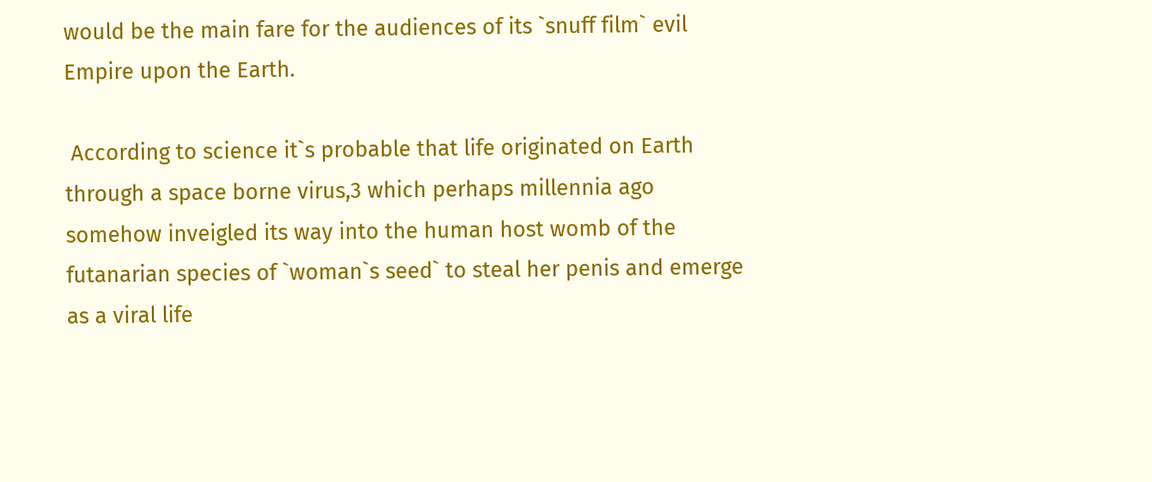would be the main fare for the audiences of its `snuff film` evil Empire upon the Earth.

 According to science it`s probable that life originated on Earth through a space borne virus,3 which perhaps millennia ago somehow inveigled its way into the human host womb of the futanarian species of `woman`s seed` to steal her penis and emerge as a viral life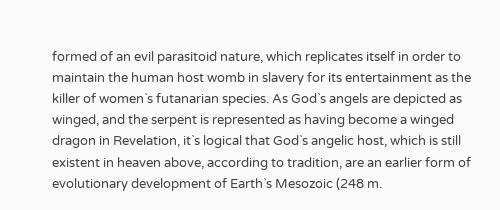formed of an evil parasitoid nature, which replicates itself in order to maintain the human host womb in slavery for its entertainment as the killer of women`s futanarian species. As God`s angels are depicted as winged, and the serpent is represented as having become a winged dragon in Revelation, it`s logical that God`s angelic host, which is still existent in heaven above, according to tradition, are an earlier form of evolutionary development of Earth`s Mesozoic (248 m.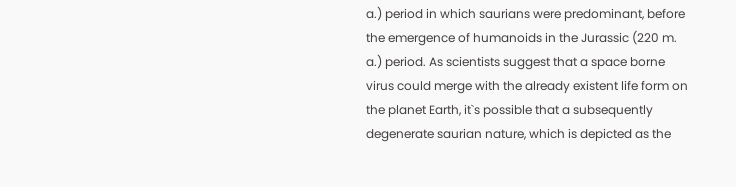a.) period in which saurians were predominant, before the emergence of humanoids in the Jurassic (220 m. a.) period. As scientists suggest that a space borne virus could merge with the already existent life form on the planet Earth, it`s possible that a subsequently degenerate saurian nature, which is depicted as the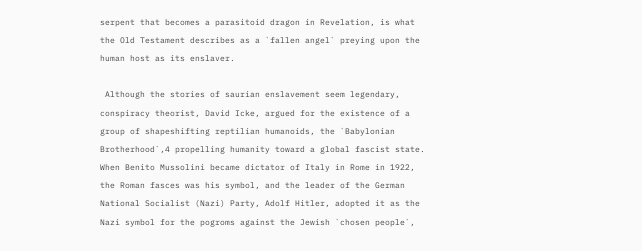serpent that becomes a parasitoid dragon in Revelation, is what the Old Testament describes as a `fallen angel` preying upon the human host as its enslaver.

 Although the stories of saurian enslavement seem legendary, conspiracy theorist, David Icke, argued for the existence of a group of shapeshifting reptilian humanoids, the `Babylonian Brotherhood`,4 propelling humanity toward a global fascist state. When Benito Mussolini became dictator of Italy in Rome in 1922, the Roman fasces was his symbol, and the leader of the German National Socialist (Nazi) Party, Adolf Hitler, adopted it as the Nazi symbol for the pogroms against the Jewish `chosen people`,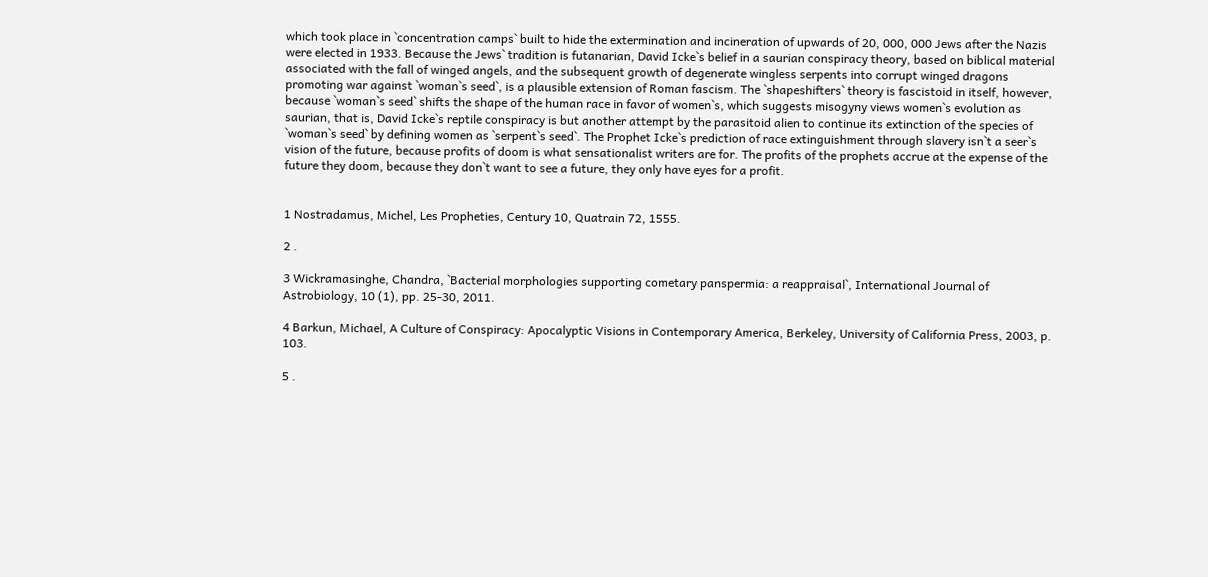which took place in `concentration camps` built to hide the extermination and incineration of upwards of 20, 000, 000 Jews after the Nazis were elected in 1933. Because the Jews` tradition is futanarian, David Icke`s belief in a saurian conspiracy theory, based on biblical material associated with the fall of winged angels, and the subsequent growth of degenerate wingless serpents into corrupt winged dragons promoting war against `woman`s seed`, is a plausible extension of Roman fascism. The `shapeshifters` theory is fascistoid in itself, however, because `woman`s seed` shifts the shape of the human race in favor of women`s, which suggests misogyny views women`s evolution as saurian, that is, David Icke`s reptile conspiracy is but another attempt by the parasitoid alien to continue its extinction of the species of `woman`s seed` by defining women as `serpent`s seed`. The Prophet Icke`s prediction of race extinguishment through slavery isn`t a seer`s vision of the future, because profits of doom is what sensationalist writers are for. The profits of the prophets accrue at the expense of the future they doom, because they don`t want to see a future, they only have eyes for a profit.


1 Nostradamus, Michel, Les Propheties, Century 10, Quatrain 72, 1555.

2 .

3 Wickramasinghe, Chandra, `Bacterial morphologies supporting cometary panspermia: a reappraisal`, International Journal of Astrobiology, 10 (1), pp. 25-30, 2011.

4 Barkun, Michael, A Culture of Conspiracy: Apocalyptic Visions in Contemporary America, Berkeley, University of California Press, 2003, p. 103.

5 .